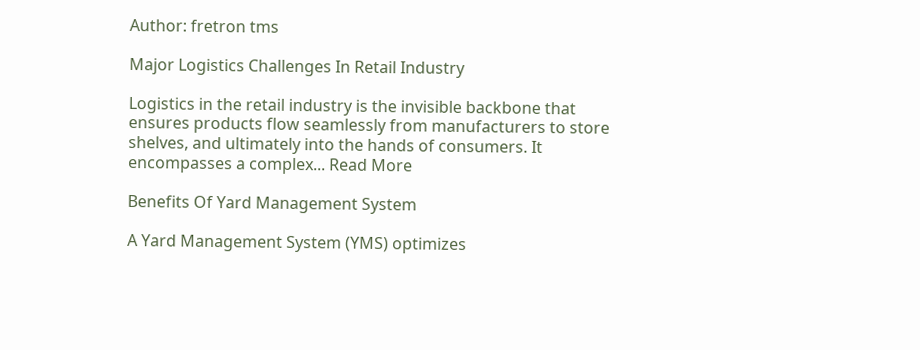Author: fretron tms

Major Logistics Challenges In Retail Industry

Logistics in the retail industry is the invisible backbone that ensures products flow seamlessly from manufacturers to store shelves, and ultimately into the hands of consumers. It encompasses a complex... Read More

Benefits Of Yard Management System

A Yard Management System (YMS) optimizes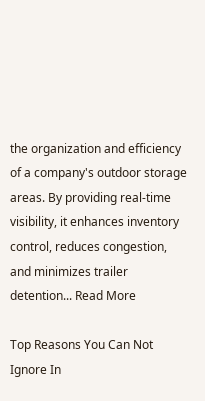the organization and efficiency of a company's outdoor storage areas. By providing real-time visibility, it enhances inventory control, reduces congestion, and minimizes trailer detention... Read More

Top Reasons You Can Not Ignore In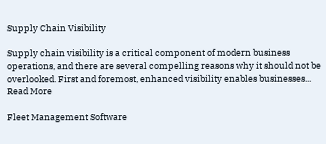Supply Chain Visibility

Supply chain visibility is a critical component of modern business operations, and there are several compelling reasons why it should not be overlooked. First and foremost, enhanced visibility enables businesses... Read More

Fleet Management Software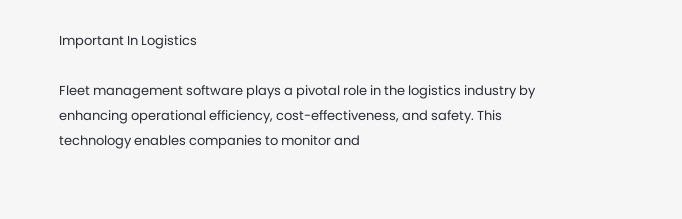Important In Logistics

Fleet management software plays a pivotal role in the logistics industry by enhancing operational efficiency, cost-effectiveness, and safety. This technology enables companies to monitor and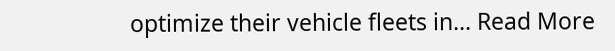optimize their vehicle fleets in... Read More